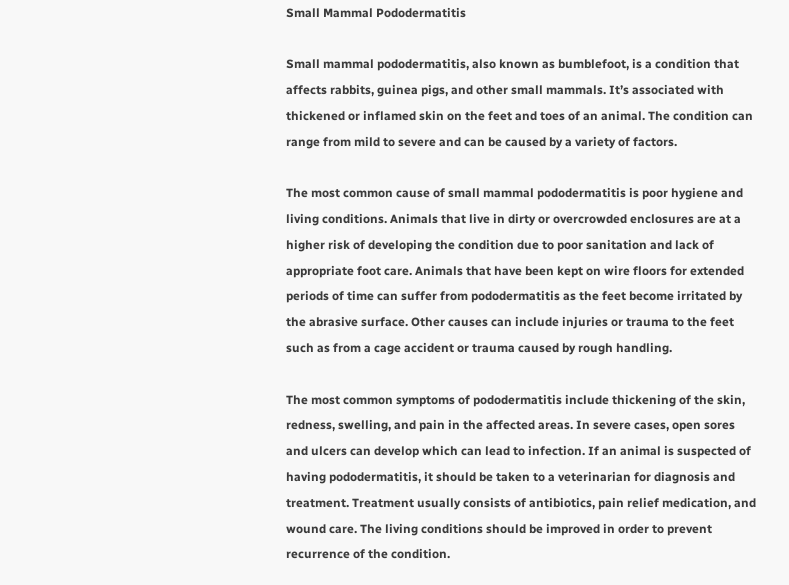Small Mammal Pododermatitis

Small mammal pododermatitis, also known as bumblefoot, is a condition that affects rabbits, guinea pigs, and other small mammals. It’s associated with thickened or inflamed skin on the feet and toes of an animal. The condition can range from mild to severe and can be caused by a variety of factors.

The most common cause of small mammal pododermatitis is poor hygiene and living conditions. Animals that live in dirty or overcrowded enclosures are at a higher risk of developing the condition due to poor sanitation and lack of appropriate foot care. Animals that have been kept on wire floors for extended periods of time can suffer from pododermatitis as the feet become irritated by the abrasive surface. Other causes can include injuries or trauma to the feet such as from a cage accident or trauma caused by rough handling.

The most common symptoms of pododermatitis include thickening of the skin, redness, swelling, and pain in the affected areas. In severe cases, open sores and ulcers can develop which can lead to infection. If an animal is suspected of having pododermatitis, it should be taken to a veterinarian for diagnosis and treatment. Treatment usually consists of antibiotics, pain relief medication, and wound care. The living conditions should be improved in order to prevent recurrence of the condition.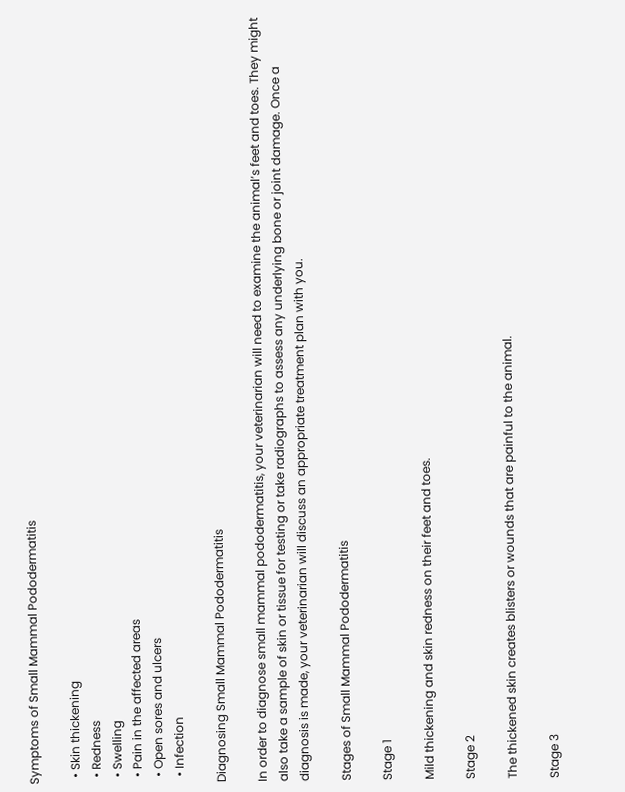Symptoms of Small Mammal Pododermatitis

  • Skin thickening
  • Redness
  • Swelling
  • Pain in the affected areas
  • Open sores and ulcers
  • Infection

Diagnosing Small Mammal Pododermatitis

In order to diagnose small mammal pododermatitis, your veterinarian will need to examine the animal’s feet and toes. They might also take a sample of skin or tissue for testing or take radiographs to assess any underlying bone or joint damage. Once a diagnosis is made, your veterinarian will discuss an appropriate treatment plan with you.

Stages of Small Mammal Pododermatitis

Stage 1

Mild thickening and skin redness on their feet and toes.

Stage 2

The thickened skin creates blisters or wounds that are painful to the animal.

Stage 3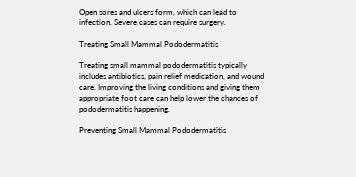Open sores and ulcers form, which can lead to infection. Severe cases can require surgery.

Treating Small Mammal Pododermatitis

Treating small mammal pododermatitis typically includes antibiotics, pain relief medication, and wound care. Improving the living conditions and giving them appropriate foot care can help lower the chances of pododermatitis happening.

Preventing Small Mammal Pododermatitis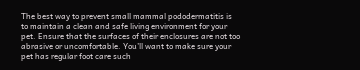The best way to prevent small mammal pododermatitis is to maintain a clean and safe living environment for your pet. Ensure that the surfaces of their enclosures are not too abrasive or uncomfortable. You’ll want to make sure your pet has regular foot care such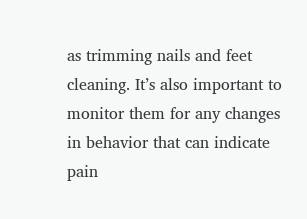as trimming nails and feet cleaning. It’s also important to monitor them for any changes in behavior that can indicate pain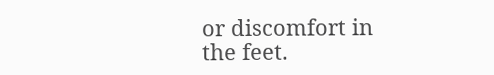or discomfort in the feet.